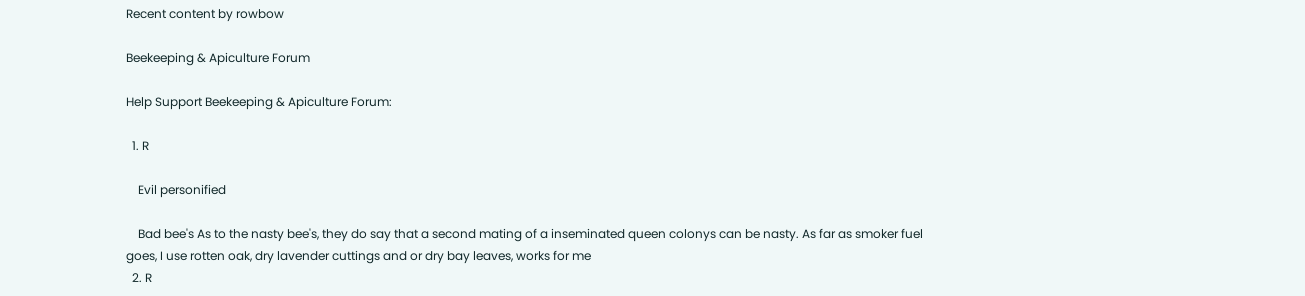Recent content by rowbow

Beekeeping & Apiculture Forum

Help Support Beekeeping & Apiculture Forum:

  1. R

    Evil personified

    Bad bee's As to the nasty bee's, they do say that a second mating of a inseminated queen colonys can be nasty. As far as smoker fuel goes, I use rotten oak, dry lavender cuttings and or dry bay leaves, works for me
  2. R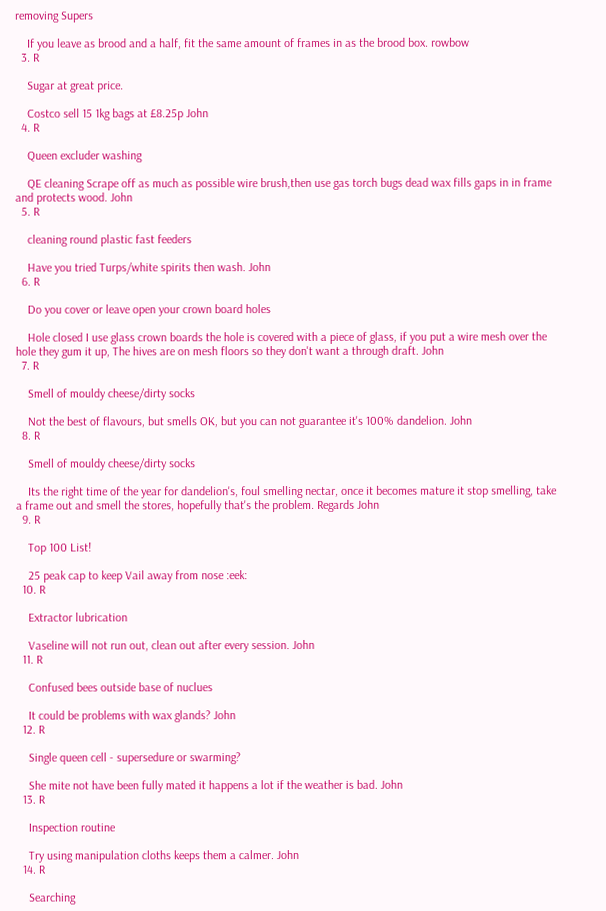removing Supers

    If you leave as brood and a half, fit the same amount of frames in as the brood box. rowbow
  3. R

    Sugar at great price.

    Costco sell 15 1kg bags at £8.25p John
  4. R

    Queen excluder washing

    QE cleaning Scrape off as much as possible wire brush,then use gas torch bugs dead wax fills gaps in in frame and protects wood. John
  5. R

    cleaning round plastic fast feeders

    Have you tried Turps/white spirits then wash. John
  6. R

    Do you cover or leave open your crown board holes

    Hole closed I use glass crown boards the hole is covered with a piece of glass, if you put a wire mesh over the hole they gum it up, The hives are on mesh floors so they don't want a through draft. John
  7. R

    Smell of mouldy cheese/dirty socks

    Not the best of flavours, but smells OK, but you can not guarantee it's 100% dandelion. John
  8. R

    Smell of mouldy cheese/dirty socks

    Its the right time of the year for dandelion's, foul smelling nectar, once it becomes mature it stop smelling, take a frame out and smell the stores, hopefully that's the problem. Regards John
  9. R

    Top 100 List!

    25 peak cap to keep Vail away from nose :eek:
  10. R

    Extractor lubrication

    Vaseline will not run out, clean out after every session. John
  11. R

    Confused bees outside base of nuclues

    It could be problems with wax glands? John
  12. R

    Single queen cell - supersedure or swarming?

    She mite not have been fully mated it happens a lot if the weather is bad. John
  13. R

    Inspection routine

    Try using manipulation cloths keeps them a calmer. John
  14. R

    Searching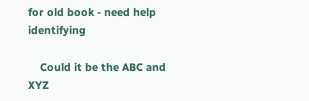for old book - need help identifying

    Could it be the ABC and XYZ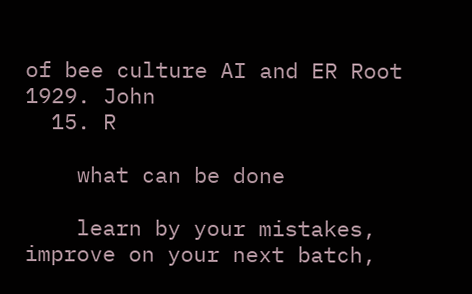of bee culture AI and ER Root 1929. John
  15. R

    what can be done

    learn by your mistakes, improve on your next batch,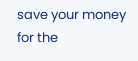save your money for the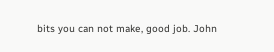bits you can not make, good job. John